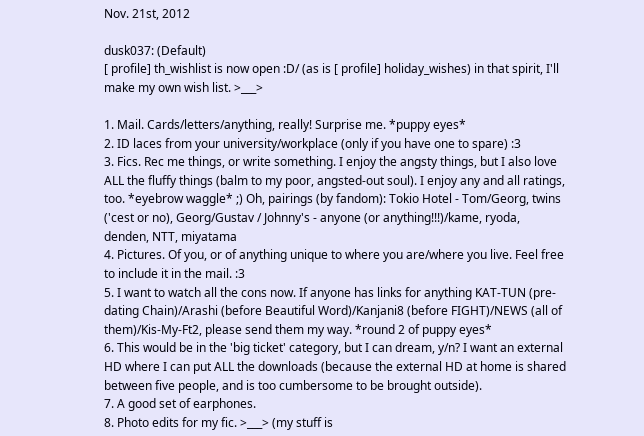Nov. 21st, 2012

dusk037: (Default)
[ profile] th_wishlist is now open :D/ (as is [ profile] holiday_wishes) in that spirit, I'll make my own wish list. >___>

1. Mail. Cards/letters/anything, really! Surprise me. *puppy eyes*
2. ID laces from your university/workplace (only if you have one to spare) :3
3. Fics. Rec me things, or write something. I enjoy the angsty things, but I also love ALL the fluffy things (balm to my poor, angsted-out soul). I enjoy any and all ratings, too. *eyebrow waggle* ;) Oh, pairings (by fandom): Tokio Hotel - Tom/Georg, twins ('cest or no), Georg/Gustav / Johnny's - anyone (or anything!!!)/kame, ryoda, denden, NTT, miyatama
4. Pictures. Of you, or of anything unique to where you are/where you live. Feel free to include it in the mail. :3
5. I want to watch all the cons now. If anyone has links for anything KAT-TUN (pre-dating Chain)/Arashi (before Beautiful Word)/Kanjani8 (before FIGHT)/NEWS (all of them)/Kis-My-Ft2, please send them my way. *round 2 of puppy eyes*
6. This would be in the 'big ticket' category, but I can dream, y/n? I want an external HD where I can put ALL the downloads (because the external HD at home is shared between five people, and is too cumbersome to be brought outside).
7. A good set of earphones.
8. Photo edits for my fic. >___> (my stuff is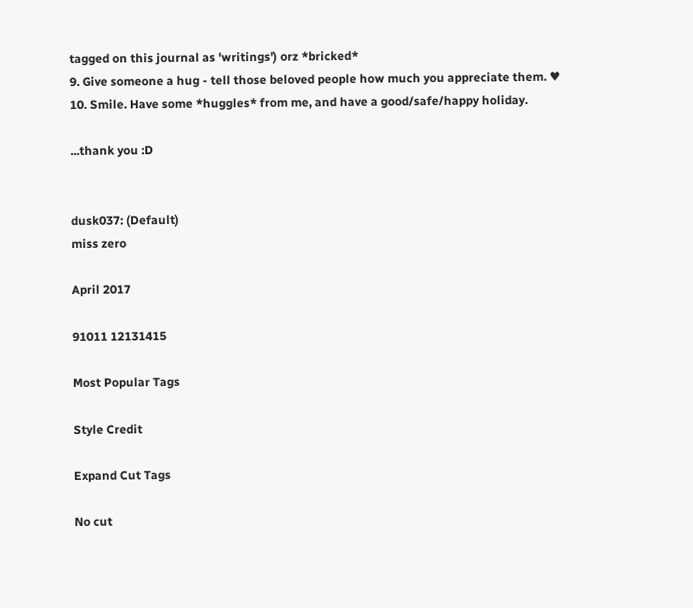tagged on this journal as 'writings') orz *bricked*
9. Give someone a hug - tell those beloved people how much you appreciate them. ♥
10. Smile. Have some *huggles* from me, and have a good/safe/happy holiday.

...thank you :D


dusk037: (Default)
miss zero

April 2017

91011 12131415

Most Popular Tags

Style Credit

Expand Cut Tags

No cut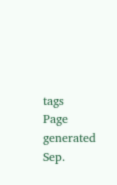tags
Page generated Sep.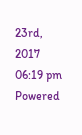23rd, 2017 06:19 pm
Powered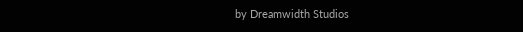by Dreamwidth Studios